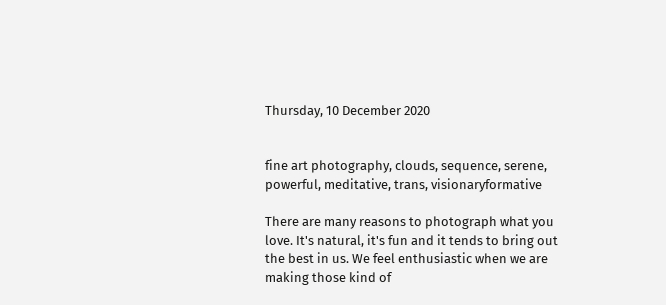Thursday, 10 December 2020


fine art photography, clouds, sequence, serene, powerful, meditative, trans, visionaryformative

There are many reasons to photograph what you love. It's natural, it's fun and it tends to bring out the best in us. We feel enthusiastic when we are making those kind of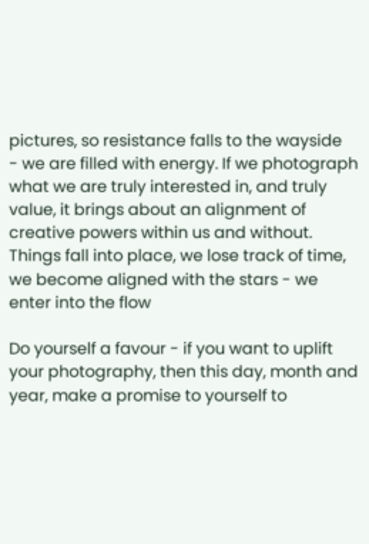pictures, so resistance falls to the wayside  - we are filled with energy. If we photograph what we are truly interested in, and truly value, it brings about an alignment of creative powers within us and without. Things fall into place, we lose track of time, we become aligned with the stars - we enter into the flow

Do yourself a favour - if you want to uplift your photography, then this day, month and year, make a promise to yourself to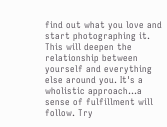find out what you love and start photographing it. This will deepen the relationship between yourself and everything else around you. It's a wholistic approach...a sense of fulfillment will follow. Try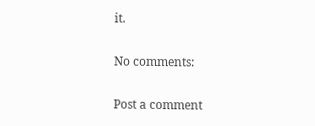it.

No comments:

Post a comment